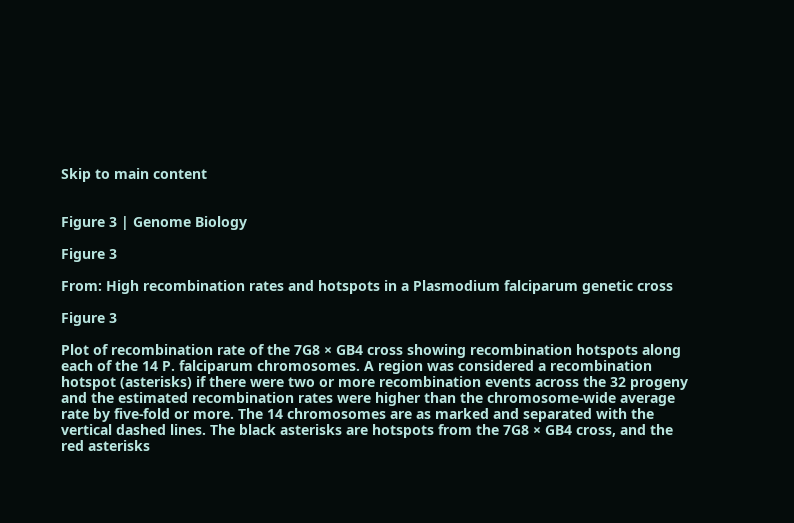Skip to main content


Figure 3 | Genome Biology

Figure 3

From: High recombination rates and hotspots in a Plasmodium falciparum genetic cross

Figure 3

Plot of recombination rate of the 7G8 × GB4 cross showing recombination hotspots along each of the 14 P. falciparum chromosomes. A region was considered a recombination hotspot (asterisks) if there were two or more recombination events across the 32 progeny and the estimated recombination rates were higher than the chromosome-wide average rate by five-fold or more. The 14 chromosomes are as marked and separated with the vertical dashed lines. The black asterisks are hotspots from the 7G8 × GB4 cross, and the red asterisks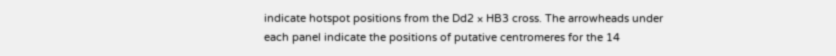indicate hotspot positions from the Dd2 × HB3 cross. The arrowheads under each panel indicate the positions of putative centromeres for the 14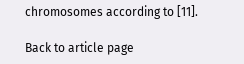chromosomes according to [11].

Back to article page